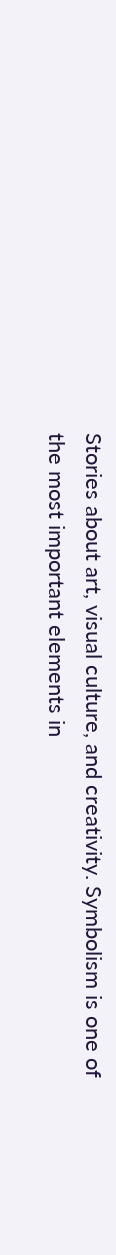Stories about art, visual culture, and creativity. Symbolism is one of the most important elements in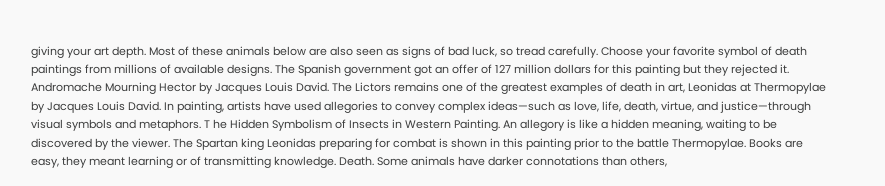giving your art depth. Most of these animals below are also seen as signs of bad luck, so tread carefully. Choose your favorite symbol of death paintings from millions of available designs. The Spanish government got an offer of 127 million dollars for this painting but they rejected it. Andromache Mourning Hector by Jacques Louis David. The Lictors remains one of the greatest examples of death in art, Leonidas at Thermopylae by Jacques Louis David. In painting, artists have used allegories to convey complex ideas—such as love, life, death, virtue, and justice—through visual symbols and metaphors. T he Hidden Symbolism of Insects in Western Painting. An allegory is like a hidden meaning, waiting to be discovered by the viewer. The Spartan king Leonidas preparing for combat is shown in this painting prior to the battle Thermopylae. Books are easy, they meant learning or of transmitting knowledge. Death. Some animals have darker connotations than others,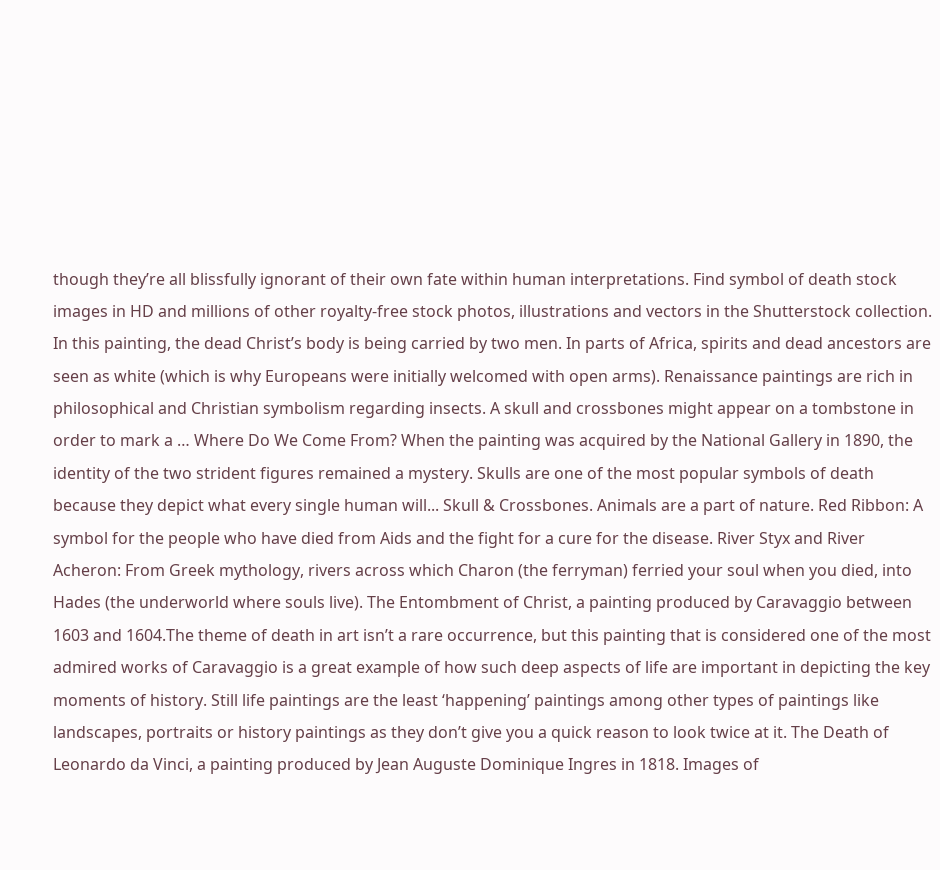though they’re all blissfully ignorant of their own fate within human interpretations. Find symbol of death stock images in HD and millions of other royalty-free stock photos, illustrations and vectors in the Shutterstock collection. In this painting, the dead Christ’s body is being carried by two men. In parts of Africa, spirits and dead ancestors are seen as white (which is why Europeans were initially welcomed with open arms). Renaissance paintings are rich in philosophical and Christian symbolism regarding insects. A skull and crossbones might appear on a tombstone in order to mark a … Where Do We Come From? When the painting was acquired by the National Gallery in 1890, the identity of the two strident figures remained a mystery. Skulls are one of the most popular symbols of death because they depict what every single human will... Skull & Crossbones. Animals are a part of nature. Red Ribbon: A symbol for the people who have died from Aids and the fight for a cure for the disease. River Styx and River Acheron: From Greek mythology, rivers across which Charon (the ferryman) ferried your soul when you died, into Hades (the underworld where souls live). The Entombment of Christ, a painting produced by Caravaggio between 1603 and 1604.The theme of death in art isn’t a rare occurrence, but this painting that is considered one of the most admired works of Caravaggio is a great example of how such deep aspects of life are important in depicting the key moments of history. Still life paintings are the least ‘happening’ paintings among other types of paintings like landscapes, portraits or history paintings as they don’t give you a quick reason to look twice at it. The Death of Leonardo da Vinci, a painting produced by Jean Auguste Dominique Ingres in 1818. Images of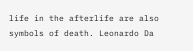life in the afterlife are also symbols of death. Leonardo Da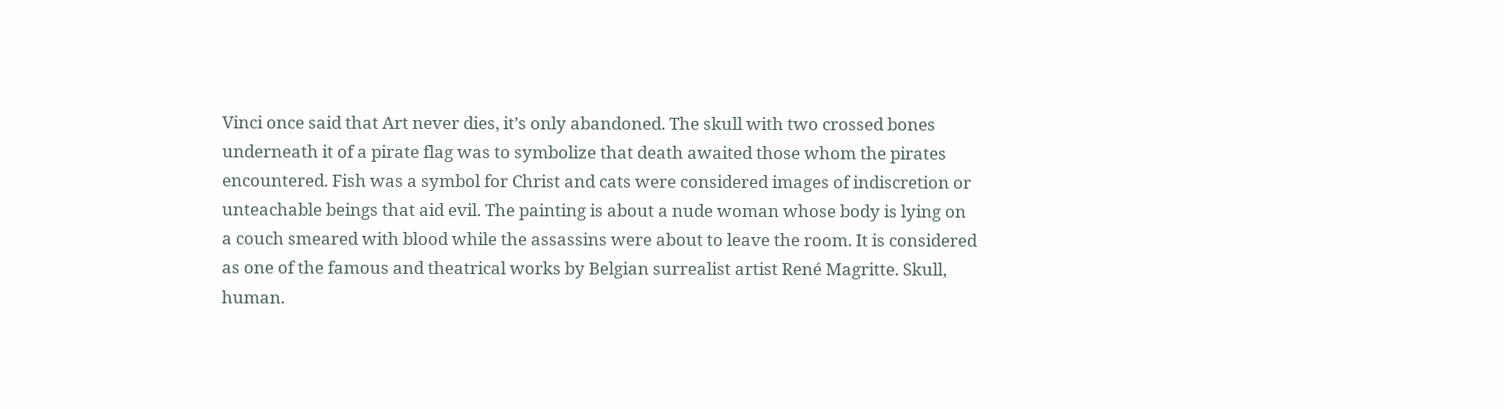Vinci once said that Art never dies, it’s only abandoned. The skull with two crossed bones underneath it of a pirate flag was to symbolize that death awaited those whom the pirates encountered. Fish was a symbol for Christ and cats were considered images of indiscretion or unteachable beings that aid evil. The painting is about a nude woman whose body is lying on a couch smeared with blood while the assassins were about to leave the room. It is considered as one of the famous and theatrical works by Belgian surrealist artist René Magritte. Skull, human.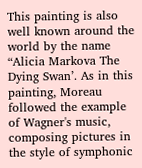This painting is also well known around the world by the name “Alicia Markova The Dying Swan’. As in this painting, Moreau followed the example of Wagner's music, composing pictures in the style of symphonic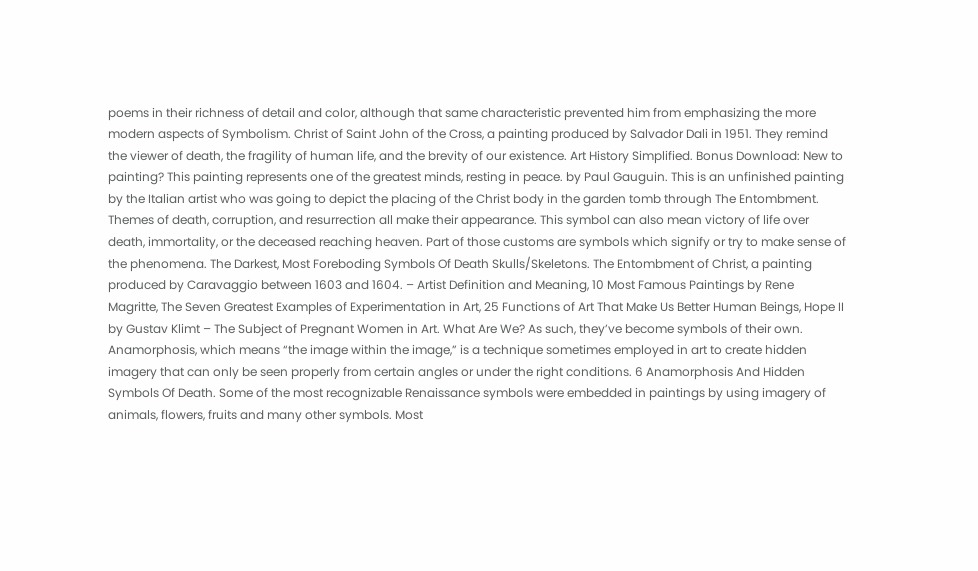poems in their richness of detail and color, although that same characteristic prevented him from emphasizing the more modern aspects of Symbolism. Christ of Saint John of the Cross, a painting produced by Salvador Dali in 1951. They remind the viewer of death, the fragility of human life, and the brevity of our existence. Art History Simplified. Bonus Download: New to painting? This painting represents one of the greatest minds, resting in peace. by Paul Gauguin. This is an unfinished painting by the Italian artist who was going to depict the placing of the Christ body in the garden tomb through The Entombment. Themes of death, corruption, and resurrection all make their appearance. This symbol can also mean victory of life over death, immortality, or the deceased reaching heaven. Part of those customs are symbols which signify or try to make sense of the phenomena. The Darkest, Most Foreboding Symbols Of Death Skulls/Skeletons. The Entombment of Christ, a painting produced by Caravaggio between 1603 and 1604. – Artist Definition and Meaning, 10 Most Famous Paintings by Rene Magritte, The Seven Greatest Examples of Experimentation in Art, 25 Functions of Art That Make Us Better Human Beings, Hope II by Gustav Klimt – The Subject of Pregnant Women in Art. What Are We? As such, they’ve become symbols of their own. Anamorphosis, which means “the image within the image,” is a technique sometimes employed in art to create hidden imagery that can only be seen properly from certain angles or under the right conditions. 6 Anamorphosis And Hidden Symbols Of Death. Some of the most recognizable Renaissance symbols were embedded in paintings by using imagery of animals, flowers, fruits and many other symbols. Most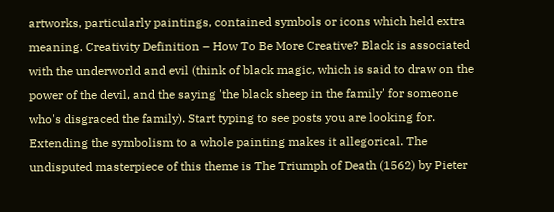artworks, particularly paintings, contained symbols or icons which held extra meaning. Creativity Definition – How To Be More Creative? Black is associated with the underworld and evil (think of black magic, which is said to draw on the power of the devil, and the saying 'the black sheep in the family' for someone who's disgraced the family). Start typing to see posts you are looking for. Extending the symbolism to a whole painting makes it allegorical. The undisputed masterpiece of this theme is The Triumph of Death (1562) by Pieter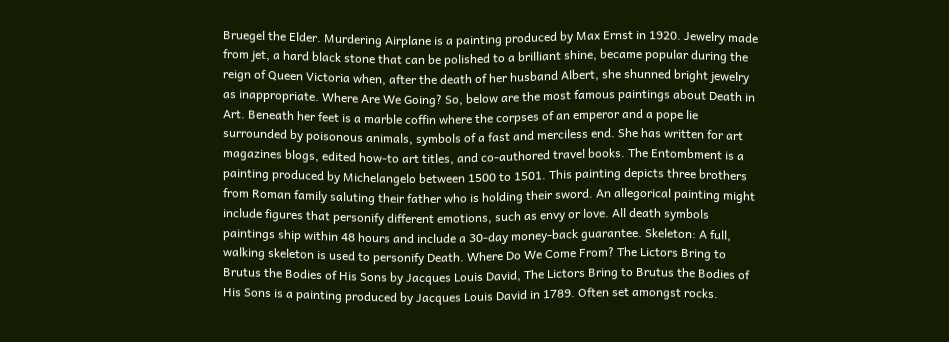Bruegel the Elder. Murdering Airplane is a painting produced by Max Ernst in 1920. Jewelry made from jet, a hard black stone that can be polished to a brilliant shine, became popular during the reign of Queen Victoria when, after the death of her husband Albert, she shunned bright jewelry as inappropriate. Where Are We Going? So, below are the most famous paintings about Death in Art. Beneath her feet is a marble coffin where the corpses of an emperor and a pope lie surrounded by poisonous animals, symbols of a fast and merciless end. She has written for art magazines blogs, edited how-to art titles, and co-authored travel books. The Entombment is a painting produced by Michelangelo between 1500 to 1501. This painting depicts three brothers from Roman family saluting their father who is holding their sword. An allegorical painting might include figures that personify different emotions, such as envy or love. All death symbols paintings ship within 48 hours and include a 30-day money-back guarantee. Skeleton: A full, walking skeleton is used to personify Death. Where Do We Come From? The Lictors Bring to Brutus the Bodies of His Sons by Jacques Louis David, The Lictors Bring to Brutus the Bodies of His Sons is a painting produced by Jacques Louis David in 1789. Often set amongst rocks.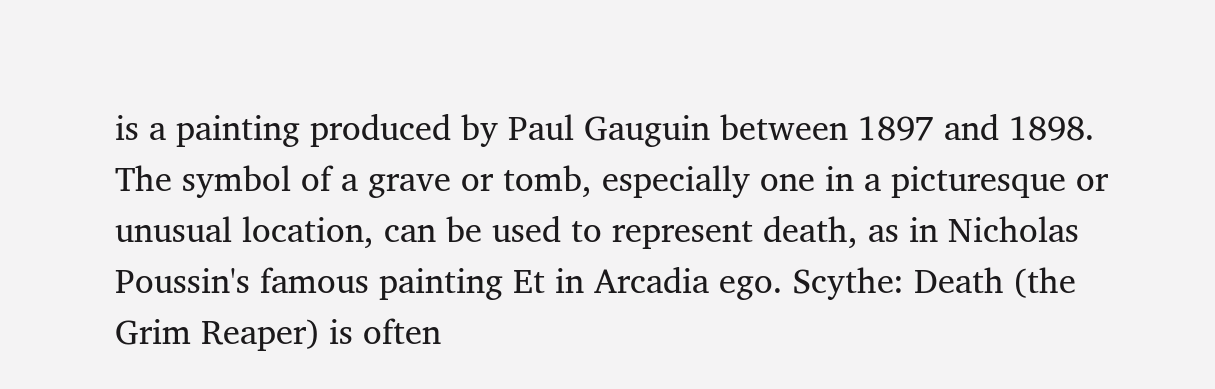is a painting produced by Paul Gauguin between 1897 and 1898. The symbol of a grave or tomb, especially one in a picturesque or unusual location, can be used to represent death, as in Nicholas Poussin's famous painting Et in Arcadia ego. Scythe: Death (the Grim Reaper) is often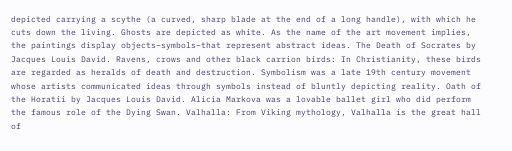depicted carrying a scythe (a curved, sharp blade at the end of a long handle), with which he cuts down the living. Ghosts are depicted as white. As the name of the art movement implies, the paintings display objects–symbols–that represent abstract ideas. The Death of Socrates by Jacques Louis David. Ravens, crows and other black carrion birds: In Christianity, these birds are regarded as heralds of death and destruction. Symbolism was a late 19th century movement whose artists communicated ideas through symbols instead of bluntly depicting reality. Oath of the Horatii by Jacques Louis David. Alicia Markova was a lovable ballet girl who did perform the famous role of the Dying Swan. Valhalla: From Viking mythology, Valhalla is the great hall of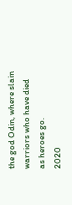the god Odin, where slain warriors who have died as heroes go.
2020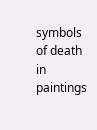symbols of death in paintings